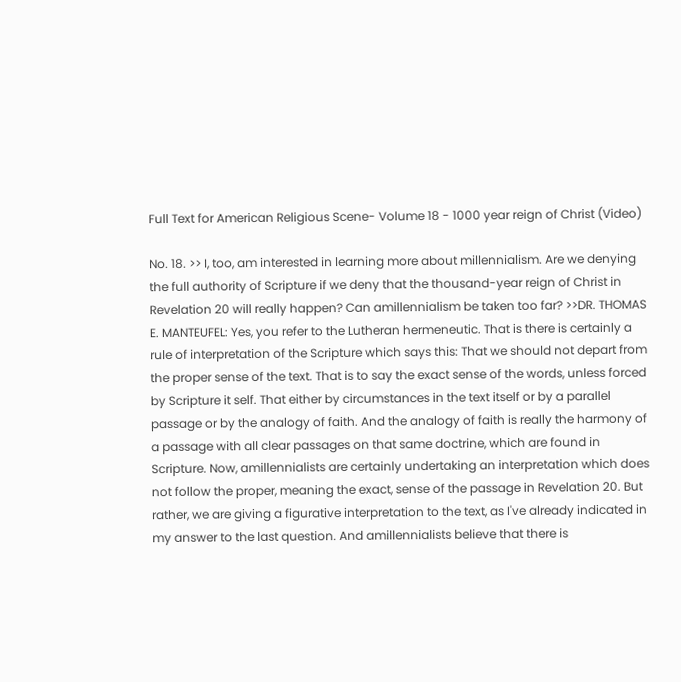Full Text for American Religious Scene- Volume 18 - 1000 year reign of Christ (Video)

No. 18. >> I, too, am interested in learning more about millennialism. Are we denying the full authority of Scripture if we deny that the thousand-year reign of Christ in Revelation 20 will really happen? Can amillennialism be taken too far? >>DR. THOMAS E. MANTEUFEL: Yes, you refer to the Lutheran hermeneutic. That is there is certainly a rule of interpretation of the Scripture which says this: That we should not depart from the proper sense of the text. That is to say the exact sense of the words, unless forced by Scripture it self. That either by circumstances in the text itself or by a parallel passage or by the analogy of faith. And the analogy of faith is really the harmony of a passage with all clear passages on that same doctrine, which are found in Scripture. Now, amillennialists are certainly undertaking an interpretation which does not follow the proper, meaning the exact, sense of the passage in Revelation 20. But rather, we are giving a figurative interpretation to the text, as I've already indicated in my answer to the last question. And amillennialists believe that there is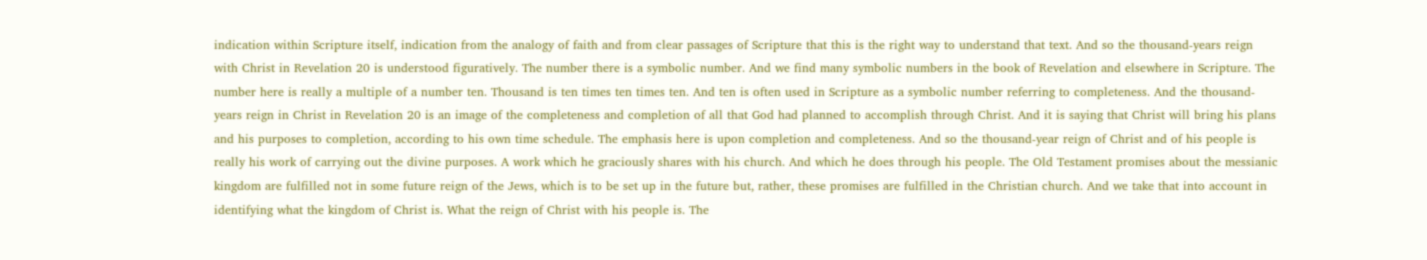indication within Scripture itself, indication from the analogy of faith and from clear passages of Scripture that this is the right way to understand that text. And so the thousand-years reign with Christ in Revelation 20 is understood figuratively. The number there is a symbolic number. And we find many symbolic numbers in the book of Revelation and elsewhere in Scripture. The number here is really a multiple of a number ten. Thousand is ten times ten times ten. And ten is often used in Scripture as a symbolic number referring to completeness. And the thousand-years reign in Christ in Revelation 20 is an image of the completeness and completion of all that God had planned to accomplish through Christ. And it is saying that Christ will bring his plans and his purposes to completion, according to his own time schedule. The emphasis here is upon completion and completeness. And so the thousand-year reign of Christ and of his people is really his work of carrying out the divine purposes. A work which he graciously shares with his church. And which he does through his people. The Old Testament promises about the messianic kingdom are fulfilled not in some future reign of the Jews, which is to be set up in the future but, rather, these promises are fulfilled in the Christian church. And we take that into account in identifying what the kingdom of Christ is. What the reign of Christ with his people is. The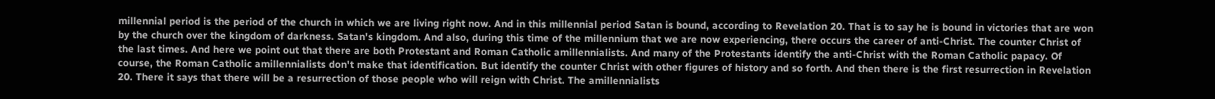millennial period is the period of the church in which we are living right now. And in this millennial period Satan is bound, according to Revelation 20. That is to say he is bound in victories that are won by the church over the kingdom of darkness. Satan's kingdom. And also, during this time of the millennium that we are now experiencing, there occurs the career of anti-Christ. The counter Christ of the last times. And here we point out that there are both Protestant and Roman Catholic amillennialists. And many of the Protestants identify the anti-Christ with the Roman Catholic papacy. Of course, the Roman Catholic amillennialists don't make that identification. But identify the counter Christ with other figures of history and so forth. And then there is the first resurrection in Revelation 20. There it says that there will be a resurrection of those people who will reign with Christ. The amillennialists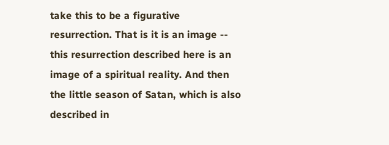take this to be a figurative resurrection. That is it is an image -- this resurrection described here is an image of a spiritual reality. And then the little season of Satan, which is also described in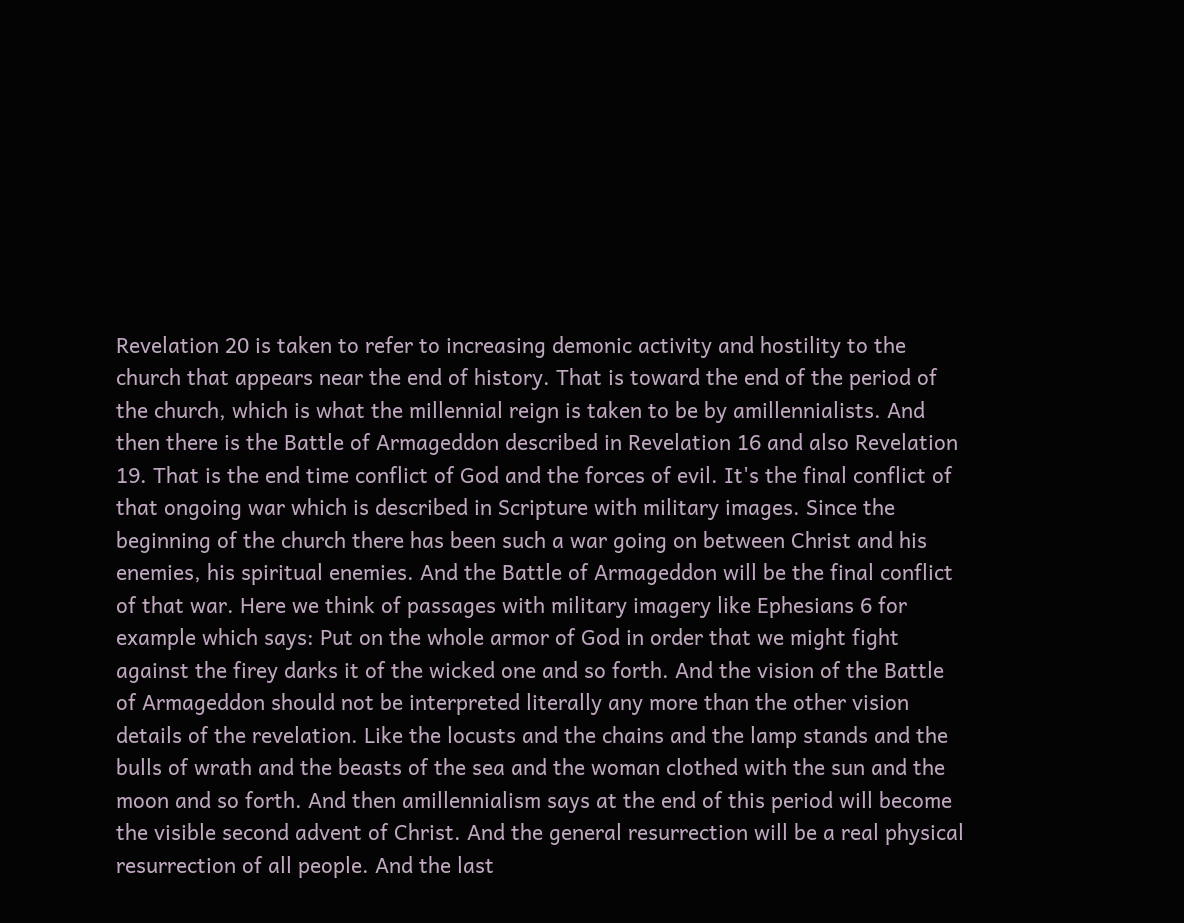Revelation 20 is taken to refer to increasing demonic activity and hostility to the church that appears near the end of history. That is toward the end of the period of the church, which is what the millennial reign is taken to be by amillennialists. And then there is the Battle of Armageddon described in Revelation 16 and also Revelation 19. That is the end time conflict of God and the forces of evil. It's the final conflict of that ongoing war which is described in Scripture with military images. Since the beginning of the church there has been such a war going on between Christ and his enemies, his spiritual enemies. And the Battle of Armageddon will be the final conflict of that war. Here we think of passages with military imagery like Ephesians 6 for example which says: Put on the whole armor of God in order that we might fight against the firey darks it of the wicked one and so forth. And the vision of the Battle of Armageddon should not be interpreted literally any more than the other vision details of the revelation. Like the locusts and the chains and the lamp stands and the bulls of wrath and the beasts of the sea and the woman clothed with the sun and the moon and so forth. And then amillennialism says at the end of this period will become the visible second advent of Christ. And the general resurrection will be a real physical resurrection of all people. And the last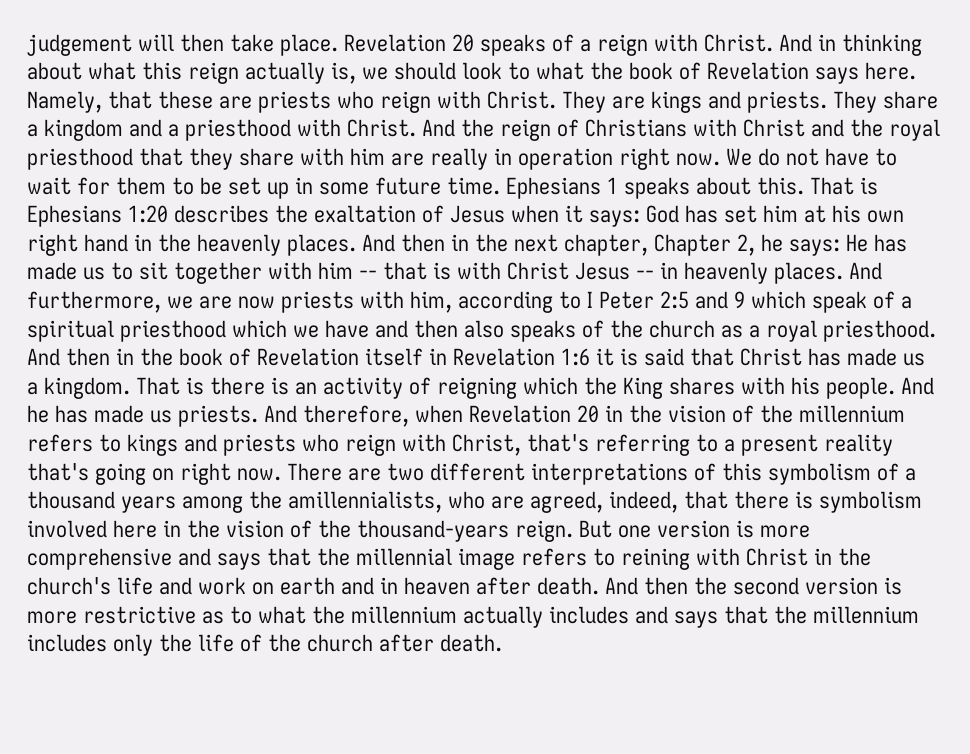judgement will then take place. Revelation 20 speaks of a reign with Christ. And in thinking about what this reign actually is, we should look to what the book of Revelation says here. Namely, that these are priests who reign with Christ. They are kings and priests. They share a kingdom and a priesthood with Christ. And the reign of Christians with Christ and the royal priesthood that they share with him are really in operation right now. We do not have to wait for them to be set up in some future time. Ephesians 1 speaks about this. That is Ephesians 1:20 describes the exaltation of Jesus when it says: God has set him at his own right hand in the heavenly places. And then in the next chapter, Chapter 2, he says: He has made us to sit together with him -- that is with Christ Jesus -- in heavenly places. And furthermore, we are now priests with him, according to I Peter 2:5 and 9 which speak of a spiritual priesthood which we have and then also speaks of the church as a royal priesthood. And then in the book of Revelation itself in Revelation 1:6 it is said that Christ has made us a kingdom. That is there is an activity of reigning which the King shares with his people. And he has made us priests. And therefore, when Revelation 20 in the vision of the millennium refers to kings and priests who reign with Christ, that's referring to a present reality that's going on right now. There are two different interpretations of this symbolism of a thousand years among the amillennialists, who are agreed, indeed, that there is symbolism involved here in the vision of the thousand-years reign. But one version is more comprehensive and says that the millennial image refers to reining with Christ in the church's life and work on earth and in heaven after death. And then the second version is more restrictive as to what the millennium actually includes and says that the millennium includes only the life of the church after death.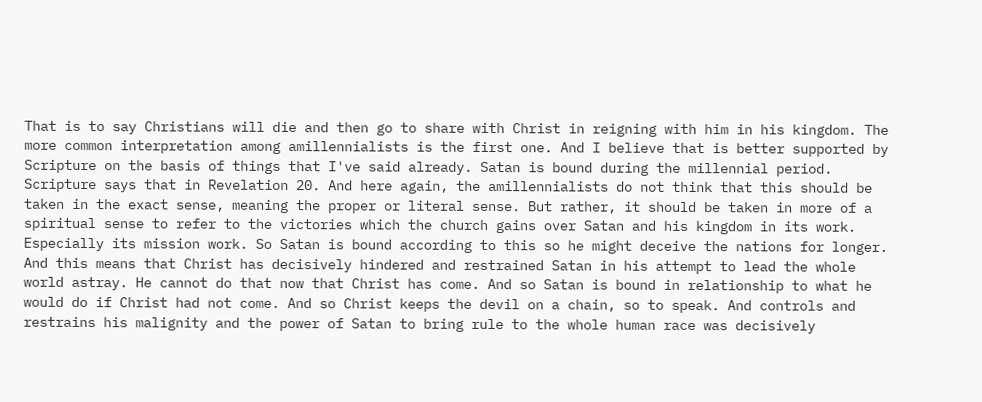That is to say Christians will die and then go to share with Christ in reigning with him in his kingdom. The more common interpretation among amillennialists is the first one. And I believe that is better supported by Scripture on the basis of things that I've said already. Satan is bound during the millennial period. Scripture says that in Revelation 20. And here again, the amillennialists do not think that this should be taken in the exact sense, meaning the proper or literal sense. But rather, it should be taken in more of a spiritual sense to refer to the victories which the church gains over Satan and his kingdom in its work. Especially its mission work. So Satan is bound according to this so he might deceive the nations for longer. And this means that Christ has decisively hindered and restrained Satan in his attempt to lead the whole world astray. He cannot do that now that Christ has come. And so Satan is bound in relationship to what he would do if Christ had not come. And so Christ keeps the devil on a chain, so to speak. And controls and restrains his malignity and the power of Satan to bring rule to the whole human race was decisively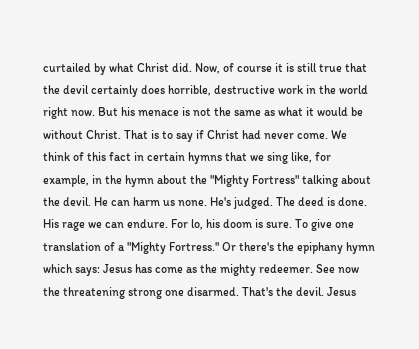curtailed by what Christ did. Now, of course it is still true that the devil certainly does horrible, destructive work in the world right now. But his menace is not the same as what it would be without Christ. That is to say if Christ had never come. We think of this fact in certain hymns that we sing like, for example, in the hymn about the "Mighty Fortress" talking about the devil. He can harm us none. He's judged. The deed is done. His rage we can endure. For lo, his doom is sure. To give one translation of a "Mighty Fortress." Or there's the epiphany hymn which says: Jesus has come as the mighty redeemer. See now the threatening strong one disarmed. That's the devil. Jesus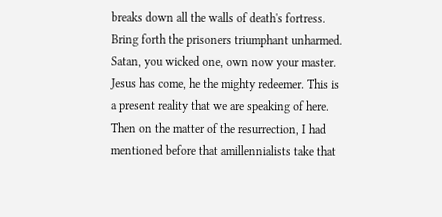breaks down all the walls of death's fortress. Bring forth the prisoners triumphant unharmed. Satan, you wicked one, own now your master. Jesus has come, he the mighty redeemer. This is a present reality that we are speaking of here. Then on the matter of the resurrection, I had mentioned before that amillennialists take that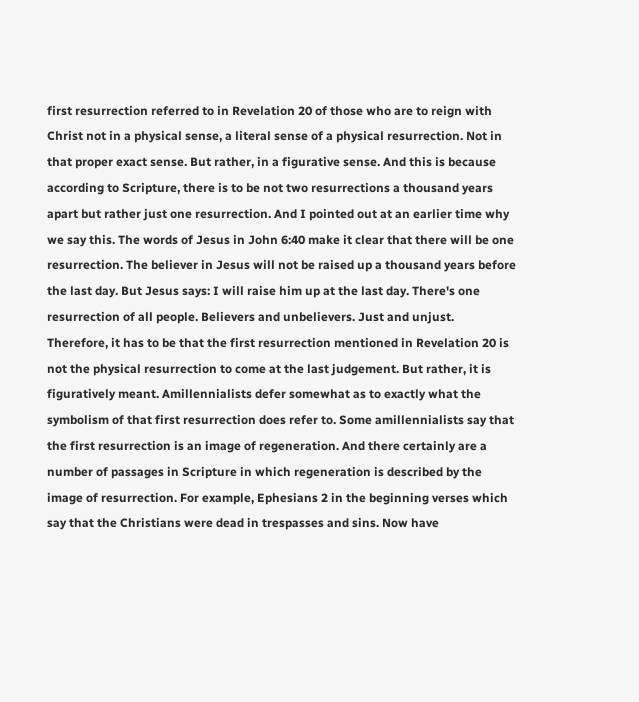first resurrection referred to in Revelation 20 of those who are to reign with Christ not in a physical sense, a literal sense of a physical resurrection. Not in that proper exact sense. But rather, in a figurative sense. And this is because according to Scripture, there is to be not two resurrections a thousand years apart but rather just one resurrection. And I pointed out at an earlier time why we say this. The words of Jesus in John 6:40 make it clear that there will be one resurrection. The believer in Jesus will not be raised up a thousand years before the last day. But Jesus says: I will raise him up at the last day. There's one resurrection of all people. Believers and unbelievers. Just and unjust. Therefore, it has to be that the first resurrection mentioned in Revelation 20 is not the physical resurrection to come at the last judgement. But rather, it is figuratively meant. Amillennialists defer somewhat as to exactly what the symbolism of that first resurrection does refer to. Some amillennialists say that the first resurrection is an image of regeneration. And there certainly are a number of passages in Scripture in which regeneration is described by the image of resurrection. For example, Ephesians 2 in the beginning verses which say that the Christians were dead in trespasses and sins. Now have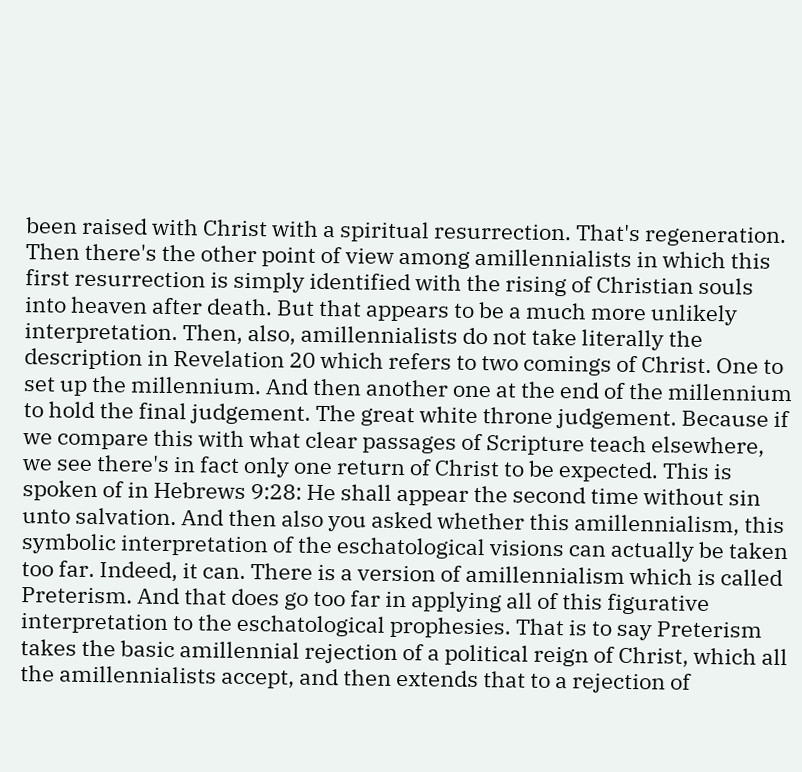been raised with Christ with a spiritual resurrection. That's regeneration. Then there's the other point of view among amillennialists in which this first resurrection is simply identified with the rising of Christian souls into heaven after death. But that appears to be a much more unlikely interpretation. Then, also, amillennialists do not take literally the description in Revelation 20 which refers to two comings of Christ. One to set up the millennium. And then another one at the end of the millennium to hold the final judgement. The great white throne judgement. Because if we compare this with what clear passages of Scripture teach elsewhere, we see there's in fact only one return of Christ to be expected. This is spoken of in Hebrews 9:28: He shall appear the second time without sin unto salvation. And then also you asked whether this amillennialism, this symbolic interpretation of the eschatological visions can actually be taken too far. Indeed, it can. There is a version of amillennialism which is called Preterism. And that does go too far in applying all of this figurative interpretation to the eschatological prophesies. That is to say Preterism takes the basic amillennial rejection of a political reign of Christ, which all the amillennialists accept, and then extends that to a rejection of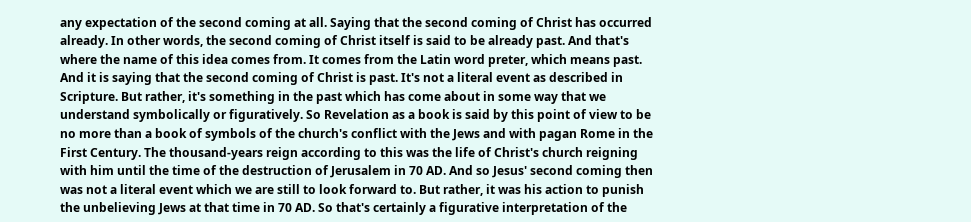any expectation of the second coming at all. Saying that the second coming of Christ has occurred already. In other words, the second coming of Christ itself is said to be already past. And that's where the name of this idea comes from. It comes from the Latin word preter, which means past. And it is saying that the second coming of Christ is past. It's not a literal event as described in Scripture. But rather, it's something in the past which has come about in some way that we understand symbolically or figuratively. So Revelation as a book is said by this point of view to be no more than a book of symbols of the church's conflict with the Jews and with pagan Rome in the First Century. The thousand-years reign according to this was the life of Christ's church reigning with him until the time of the destruction of Jerusalem in 70 AD. And so Jesus' second coming then was not a literal event which we are still to look forward to. But rather, it was his action to punish the unbelieving Jews at that time in 70 AD. So that's certainly a figurative interpretation of the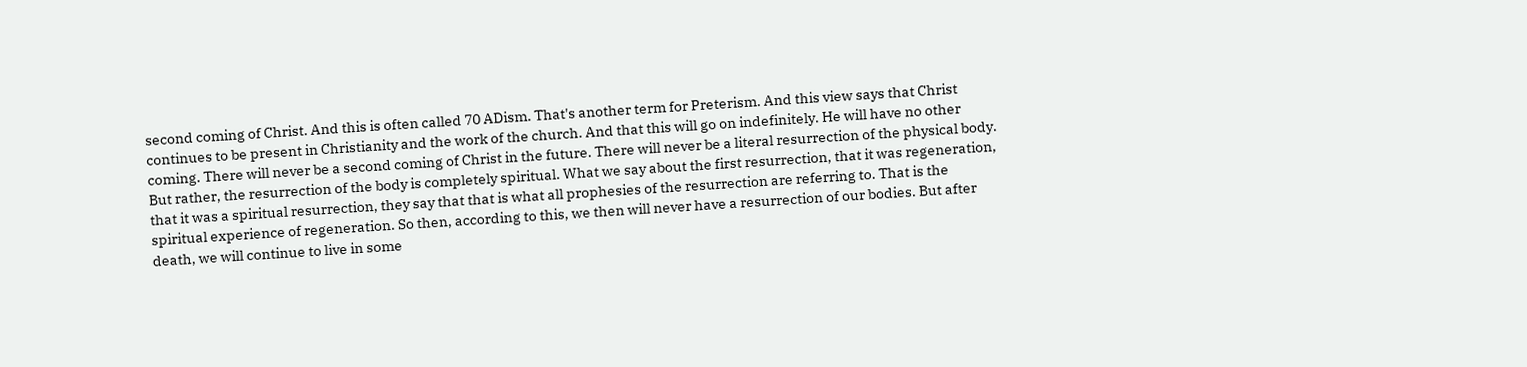second coming of Christ. And this is often called 70 ADism. That's another term for Preterism. And this view says that Christ continues to be present in Christianity and the work of the church. And that this will go on indefinitely. He will have no other coming. There will never be a second coming of Christ in the future. There will never be a literal resurrection of the physical body. But rather, the resurrection of the body is completely spiritual. What we say about the first resurrection, that it was regeneration, that it was a spiritual resurrection, they say that that is what all prophesies of the resurrection are referring to. That is the spiritual experience of regeneration. So then, according to this, we then will never have a resurrection of our bodies. But after death, we will continue to live in some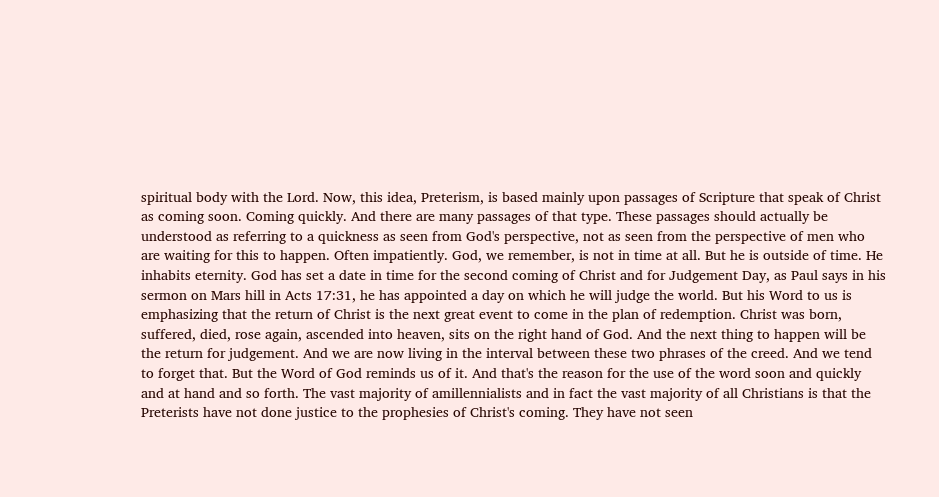spiritual body with the Lord. Now, this idea, Preterism, is based mainly upon passages of Scripture that speak of Christ as coming soon. Coming quickly. And there are many passages of that type. These passages should actually be understood as referring to a quickness as seen from God's perspective, not as seen from the perspective of men who are waiting for this to happen. Often impatiently. God, we remember, is not in time at all. But he is outside of time. He inhabits eternity. God has set a date in time for the second coming of Christ and for Judgement Day, as Paul says in his sermon on Mars hill in Acts 17:31, he has appointed a day on which he will judge the world. But his Word to us is emphasizing that the return of Christ is the next great event to come in the plan of redemption. Christ was born, suffered, died, rose again, ascended into heaven, sits on the right hand of God. And the next thing to happen will be the return for judgement. And we are now living in the interval between these two phrases of the creed. And we tend to forget that. But the Word of God reminds us of it. And that's the reason for the use of the word soon and quickly and at hand and so forth. The vast majority of amillennialists and in fact the vast majority of all Christians is that the Preterists have not done justice to the prophesies of Christ's coming. They have not seen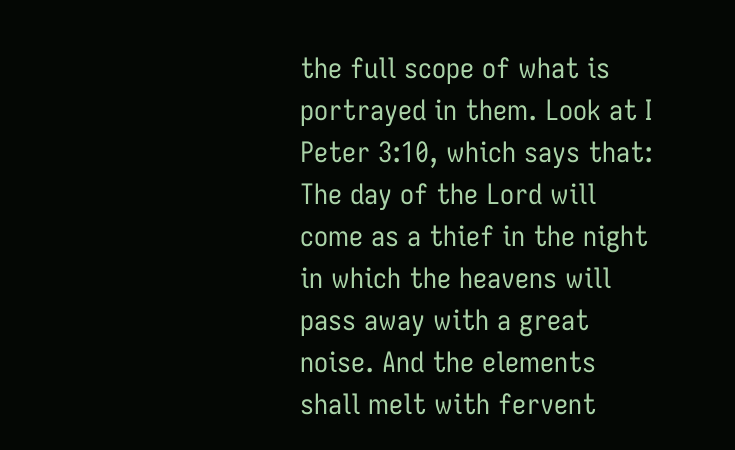the full scope of what is portrayed in them. Look at I Peter 3:10, which says that: The day of the Lord will come as a thief in the night in which the heavens will pass away with a great noise. And the elements shall melt with fervent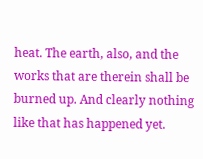heat. The earth, also, and the works that are therein shall be burned up. And clearly nothing like that has happened yet.